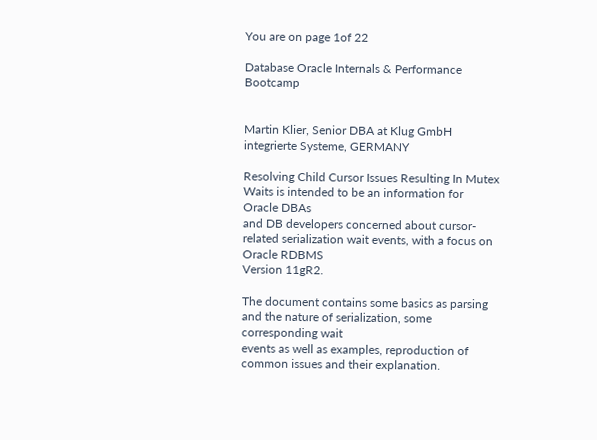You are on page 1of 22

Database Oracle Internals & Performance Bootcamp


Martin Klier, Senior DBA at Klug GmbH integrierte Systeme, GERMANY

Resolving Child Cursor Issues Resulting In Mutex Waits is intended to be an information for Oracle DBAs
and DB developers concerned about cursor-related serialization wait events, with a focus on Oracle RDBMS
Version 11gR2.

The document contains some basics as parsing and the nature of serialization, some corresponding wait
events as well as examples, reproduction of common issues and their explanation.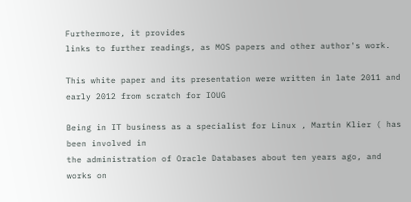Furthermore, it provides
links to further readings, as MOS papers and other author's work.

This white paper and its presentation were written in late 2011 and early 2012 from scratch for IOUG

Being in IT business as a specialist for Linux , Martin Klier ( has been involved in
the administration of Oracle Databases about ten years ago, and works on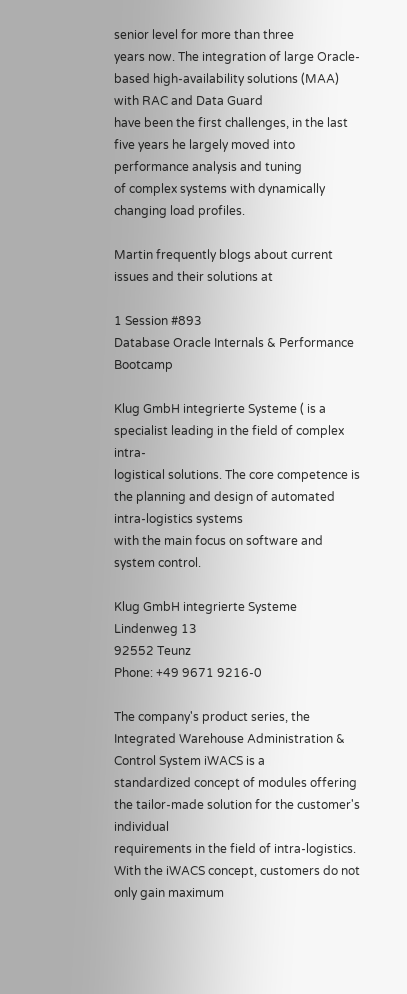senior level for more than three
years now. The integration of large Oracle-based high-availability solutions (MAA) with RAC and Data Guard
have been the first challenges, in the last five years he largely moved into performance analysis and tuning
of complex systems with dynamically changing load profiles.

Martin frequently blogs about current issues and their solutions at

1 Session #893
Database Oracle Internals & Performance Bootcamp

Klug GmbH integrierte Systeme ( is a specialist leading in the field of complex intra-
logistical solutions. The core competence is the planning and design of automated intra-logistics systems
with the main focus on software and system control.

Klug GmbH integrierte Systeme
Lindenweg 13
92552 Teunz
Phone: +49 9671 9216-0

The company's product series, the Integrated Warehouse Administration & Control System iWACS is a
standardized concept of modules offering the tailor-made solution for the customer's individual
requirements in the field of intra-logistics. With the iWACS concept, customers do not only gain maximum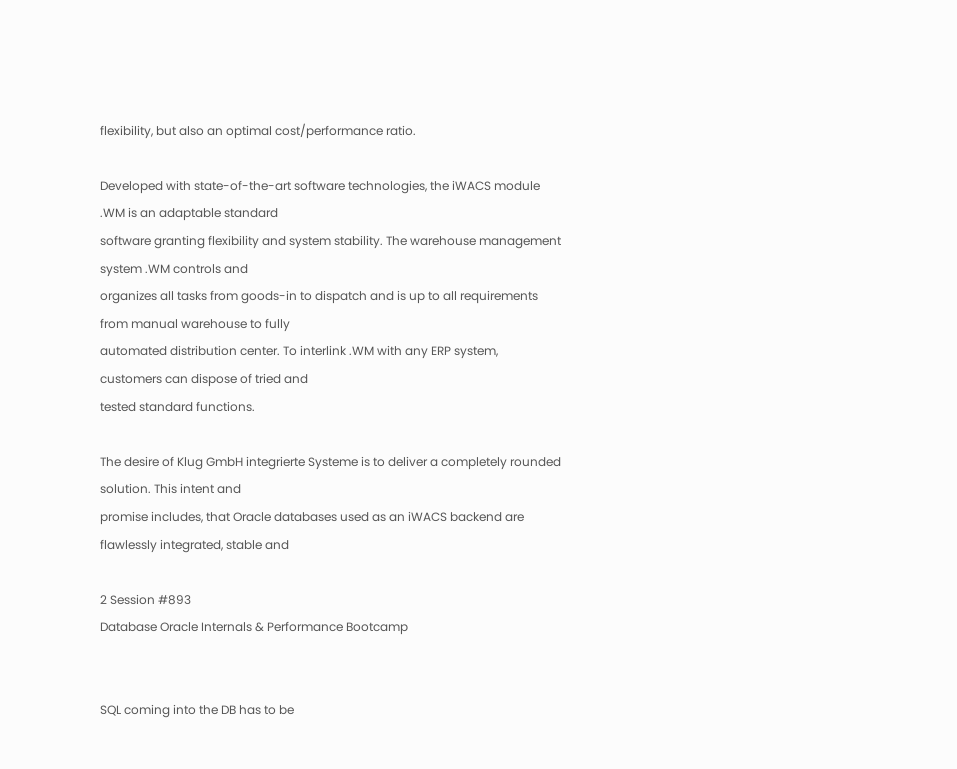flexibility, but also an optimal cost/performance ratio.

Developed with state-of-the-art software technologies, the iWACS module .WM is an adaptable standard
software granting flexibility and system stability. The warehouse management system .WM controls and
organizes all tasks from goods-in to dispatch and is up to all requirements from manual warehouse to fully
automated distribution center. To interlink .WM with any ERP system, customers can dispose of tried and
tested standard functions.

The desire of Klug GmbH integrierte Systeme is to deliver a completely rounded solution. This intent and
promise includes, that Oracle databases used as an iWACS backend are flawlessly integrated, stable and

2 Session #893
Database Oracle Internals & Performance Bootcamp


SQL coming into the DB has to be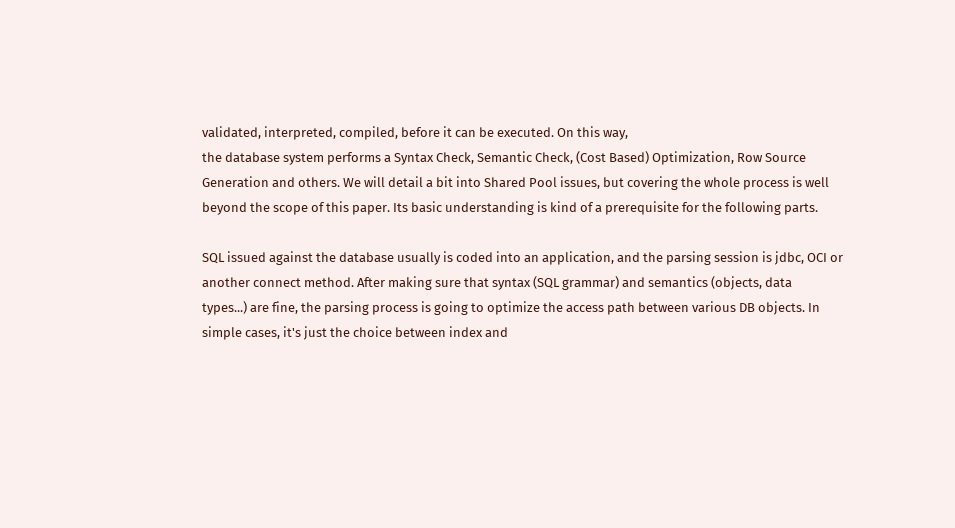validated, interpreted, compiled, before it can be executed. On this way,
the database system performs a Syntax Check, Semantic Check, (Cost Based) Optimization, Row Source
Generation and others. We will detail a bit into Shared Pool issues, but covering the whole process is well
beyond the scope of this paper. Its basic understanding is kind of a prerequisite for the following parts.

SQL issued against the database usually is coded into an application, and the parsing session is jdbc, OCI or
another connect method. After making sure that syntax (SQL grammar) and semantics (objects, data
types...) are fine, the parsing process is going to optimize the access path between various DB objects. In
simple cases, it's just the choice between index and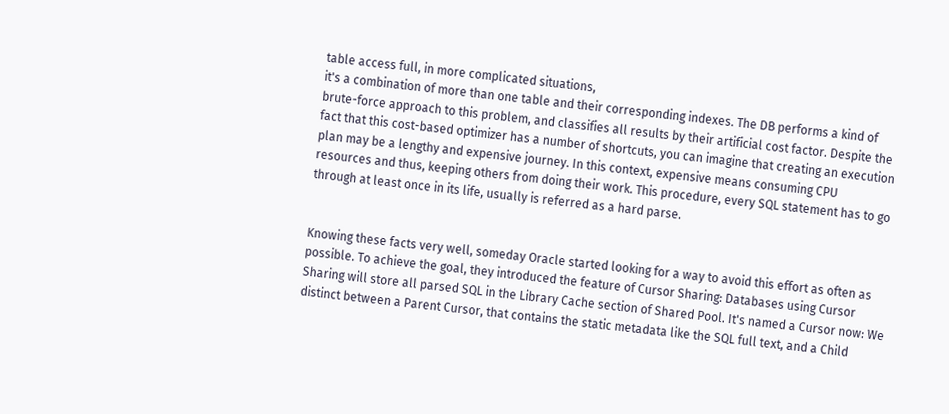table access full, in more complicated situations,
it's a combination of more than one table and their corresponding indexes. The DB performs a kind of
brute-force approach to this problem, and classifies all results by their artificial cost factor. Despite the
fact that this cost-based optimizer has a number of shortcuts, you can imagine that creating an execution
plan may be a lengthy and expensive journey. In this context, expensive means consuming CPU
resources and thus, keeping others from doing their work. This procedure, every SQL statement has to go
through at least once in its life, usually is referred as a hard parse.


Knowing these facts very well, someday Oracle started looking for a way to avoid this effort as often as
possible. To achieve the goal, they introduced the feature of Cursor Sharing: Databases using Cursor
Sharing will store all parsed SQL in the Library Cache section of Shared Pool. It's named a Cursor now: We
distinct between a Parent Cursor, that contains the static metadata like the SQL full text, and a Child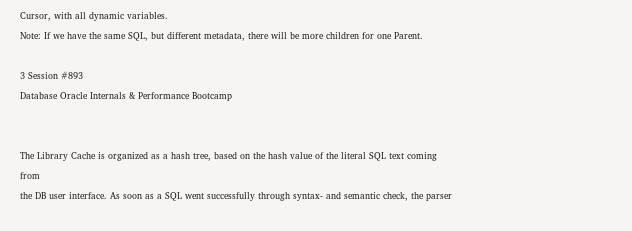Cursor, with all dynamic variables.
Note: If we have the same SQL, but different metadata, there will be more children for one Parent.

3 Session #893
Database Oracle Internals & Performance Bootcamp


The Library Cache is organized as a hash tree, based on the hash value of the literal SQL text coming from
the DB user interface. As soon as a SQL went successfully through syntax- and semantic check, the parser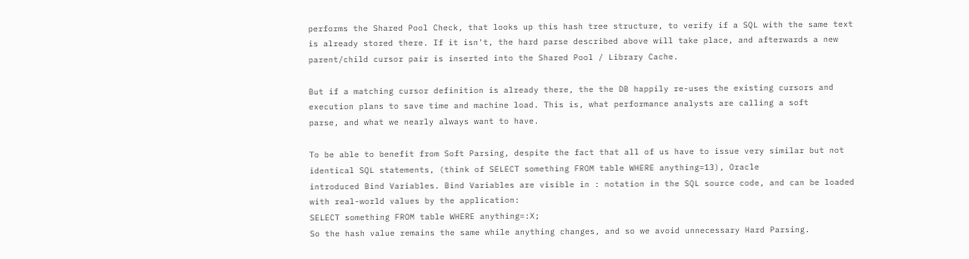performs the Shared Pool Check, that looks up this hash tree structure, to verify if a SQL with the same text
is already stored there. If it isn't, the hard parse described above will take place, and afterwards a new
parent/child cursor pair is inserted into the Shared Pool / Library Cache.

But if a matching cursor definition is already there, the the DB happily re-uses the existing cursors and
execution plans to save time and machine load. This is, what performance analysts are calling a soft
parse, and what we nearly always want to have.

To be able to benefit from Soft Parsing, despite the fact that all of us have to issue very similar but not
identical SQL statements, (think of SELECT something FROM table WHERE anything=13), Oracle
introduced Bind Variables. Bind Variables are visible in : notation in the SQL source code, and can be loaded
with real-world values by the application:
SELECT something FROM table WHERE anything=:X;
So the hash value remains the same while anything changes, and so we avoid unnecessary Hard Parsing.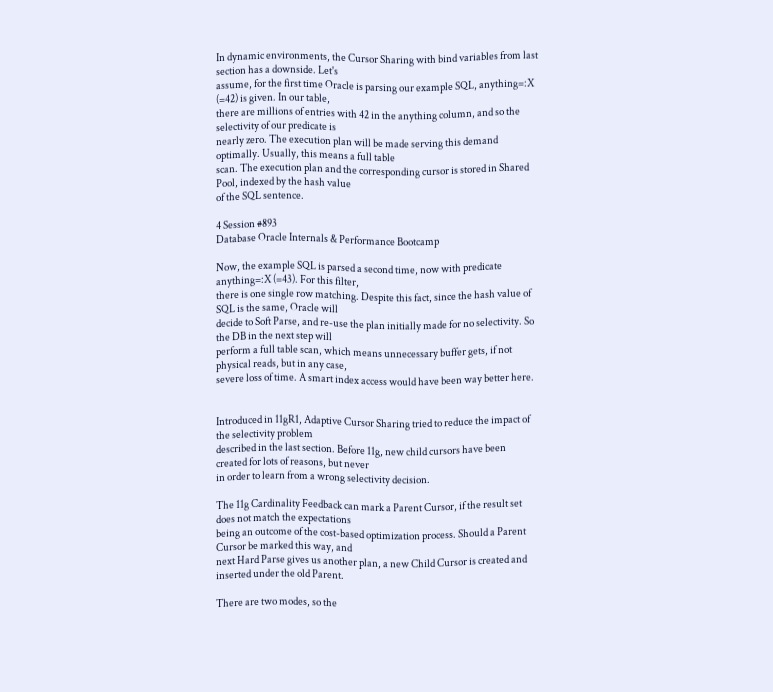In dynamic environments, the Cursor Sharing with bind variables from last section has a downside. Let's
assume, for the first time Oracle is parsing our example SQL, anything=:X (=42) is given. In our table,
there are millions of entries with 42 in the anything column, and so the selectivity of our predicate is
nearly zero. The execution plan will be made serving this demand optimally. Usually, this means a full table
scan. The execution plan and the corresponding cursor is stored in Shared Pool, indexed by the hash value
of the SQL sentence.

4 Session #893
Database Oracle Internals & Performance Bootcamp

Now, the example SQL is parsed a second time, now with predicate anything=:X (=43). For this filter,
there is one single row matching. Despite this fact, since the hash value of SQL is the same, Oracle will
decide to Soft Parse, and re-use the plan initially made for no selectivity. So the DB in the next step will
perform a full table scan, which means unnecessary buffer gets, if not physical reads, but in any case,
severe loss of time. A smart index access would have been way better here.


Introduced in 11gR1, Adaptive Cursor Sharing tried to reduce the impact of the selectivity problem
described in the last section. Before 11g, new child cursors have been created for lots of reasons, but never
in order to learn from a wrong selectivity decision.

The 11g Cardinality Feedback can mark a Parent Cursor, if the result set does not match the expectations
being an outcome of the cost-based optimization process. Should a Parent Cursor be marked this way, and
next Hard Parse gives us another plan, a new Child Cursor is created and inserted under the old Parent.

There are two modes, so the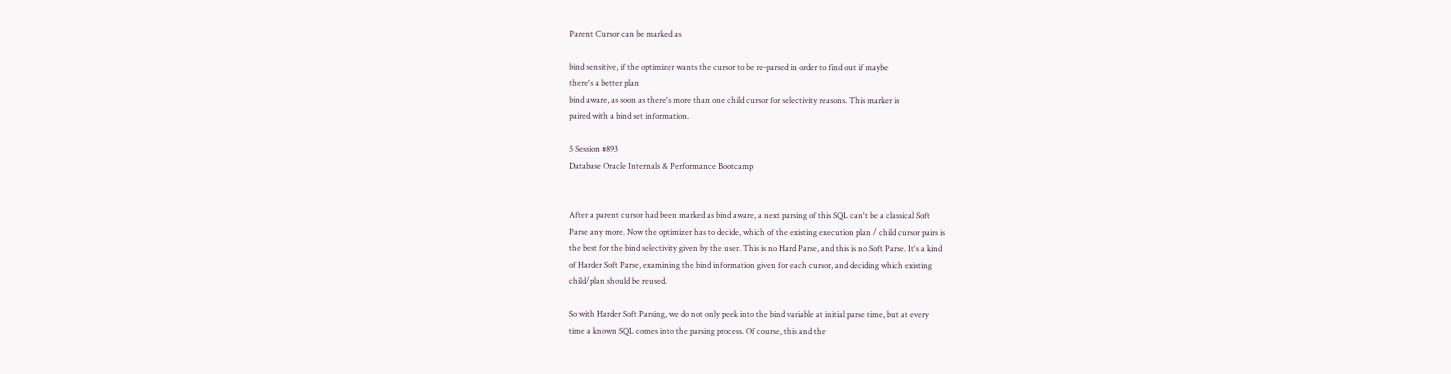Parent Cursor can be marked as

bind sensitive, if the optimizer wants the cursor to be re-parsed in order to find out if maybe
there's a better plan
bind aware, as soon as there's more than one child cursor for selectivity reasons. This marker is
paired with a bind set information.

5 Session #893
Database Oracle Internals & Performance Bootcamp


After a parent cursor had been marked as bind aware, a next parsing of this SQL can't be a classical Soft
Parse any more. Now the optimizer has to decide, which of the existing execution plan / child cursor pairs is
the best for the bind selectivity given by the user. This is no Hard Parse, and this is no Soft Parse. It's a kind
of Harder Soft Parse, examining the bind information given for each cursor, and deciding which existing
child/plan should be reused.

So with Harder Soft Parsing, we do not only peek into the bind variable at initial parse time, but at every
time a known SQL comes into the parsing process. Of course, this and the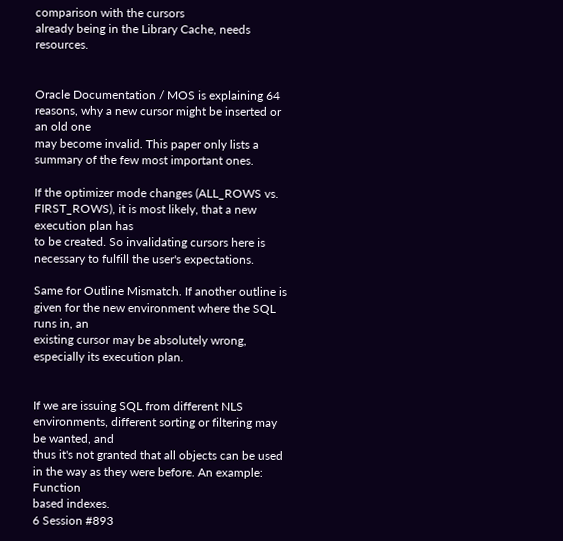comparison with the cursors
already being in the Library Cache, needs resources.


Oracle Documentation / MOS is explaining 64 reasons, why a new cursor might be inserted or an old one
may become invalid. This paper only lists a summary of the few most important ones.

If the optimizer mode changes (ALL_ROWS vs. FIRST_ROWS), it is most likely, that a new execution plan has
to be created. So invalidating cursors here is necessary to fulfill the user's expectations.

Same for Outline Mismatch. If another outline is given for the new environment where the SQL runs in, an
existing cursor may be absolutely wrong, especially its execution plan.


If we are issuing SQL from different NLS environments, different sorting or filtering may be wanted, and
thus it's not granted that all objects can be used in the way as they were before. An example: Function
based indexes.
6 Session #893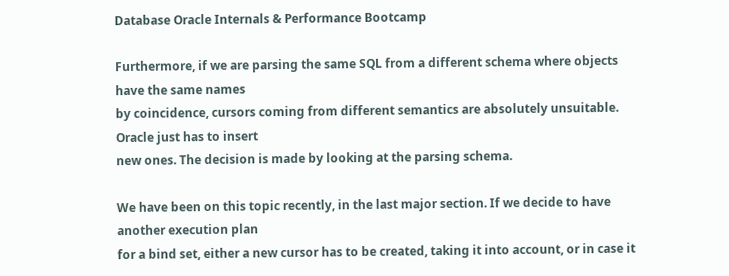Database Oracle Internals & Performance Bootcamp

Furthermore, if we are parsing the same SQL from a different schema where objects have the same names
by coincidence, cursors coming from different semantics are absolutely unsuitable. Oracle just has to insert
new ones. The decision is made by looking at the parsing schema.

We have been on this topic recently, in the last major section. If we decide to have another execution plan
for a bind set, either a new cursor has to be created, taking it into account, or in case it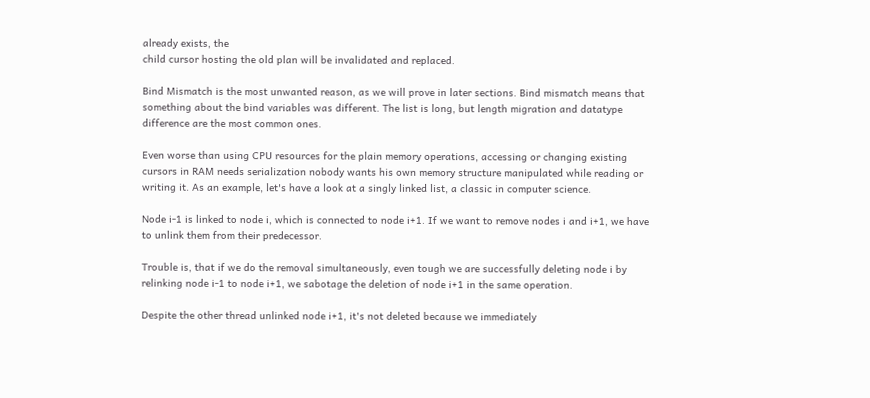already exists, the
child cursor hosting the old plan will be invalidated and replaced.

Bind Mismatch is the most unwanted reason, as we will prove in later sections. Bind mismatch means that
something about the bind variables was different. The list is long, but length migration and datatype
difference are the most common ones.

Even worse than using CPU resources for the plain memory operations, accessing or changing existing
cursors in RAM needs serialization nobody wants his own memory structure manipulated while reading or
writing it. As an example, let's have a look at a singly linked list, a classic in computer science.

Node i-1 is linked to node i, which is connected to node i+1. If we want to remove nodes i and i+1, we have
to unlink them from their predecessor.

Trouble is, that if we do the removal simultaneously, even tough we are successfully deleting node i by
relinking node i-1 to node i+1, we sabotage the deletion of node i+1 in the same operation.

Despite the other thread unlinked node i+1, it's not deleted because we immediately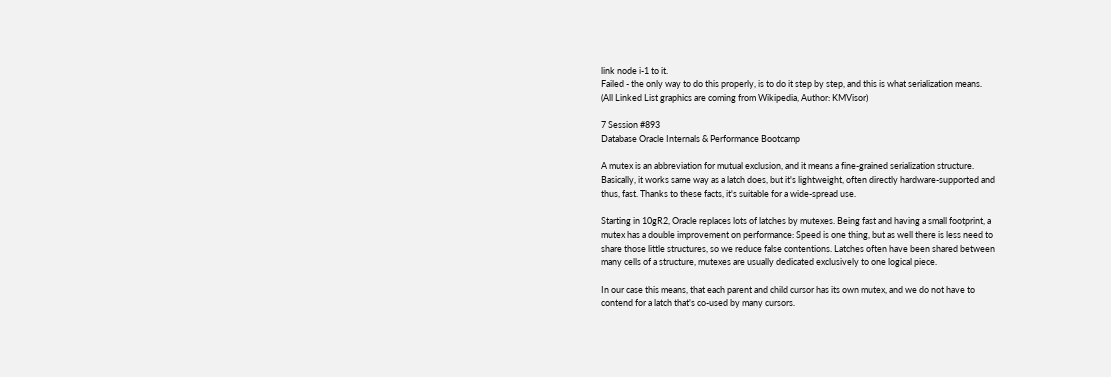link node i-1 to it.
Failed - the only way to do this properly, is to do it step by step, and this is what serialization means.
(All Linked List graphics are coming from Wikipedia, Author: KMVisor)

7 Session #893
Database Oracle Internals & Performance Bootcamp

A mutex is an abbreviation for mutual exclusion, and it means a fine-grained serialization structure.
Basically, it works same way as a latch does, but it's lightweight, often directly hardware-supported and
thus, fast. Thanks to these facts, it's suitable for a wide-spread use.

Starting in 10gR2, Oracle replaces lots of latches by mutexes. Being fast and having a small footprint, a
mutex has a double improvement on performance: Speed is one thing, but as well there is less need to
share those little structures, so we reduce false contentions. Latches often have been shared between
many cells of a structure, mutexes are usually dedicated exclusively to one logical piece.

In our case this means, that each parent and child cursor has its own mutex, and we do not have to
contend for a latch that's co-used by many cursors.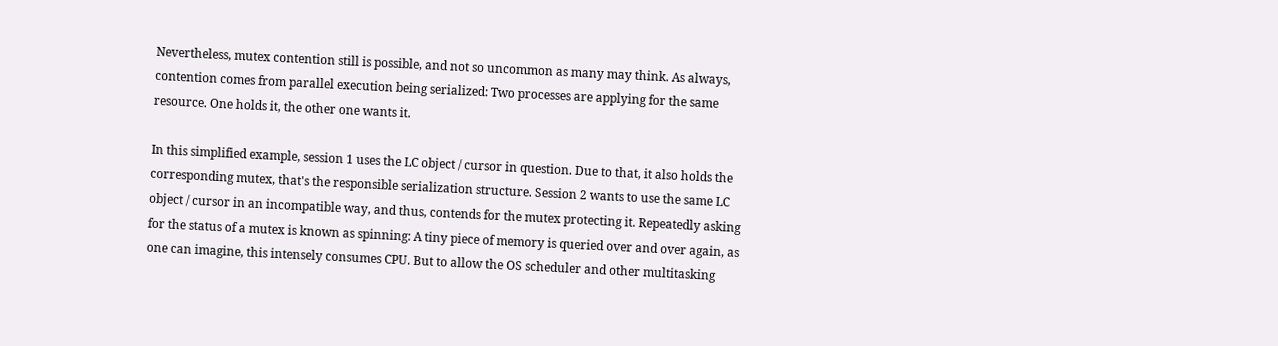Nevertheless, mutex contention still is possible, and not so uncommon as many may think. As always,
contention comes from parallel execution being serialized: Two processes are applying for the same
resource. One holds it, the other one wants it.

In this simplified example, session 1 uses the LC object / cursor in question. Due to that, it also holds the
corresponding mutex, that's the responsible serialization structure. Session 2 wants to use the same LC
object / cursor in an incompatible way, and thus, contends for the mutex protecting it. Repeatedly asking
for the status of a mutex is known as spinning: A tiny piece of memory is queried over and over again, as
one can imagine, this intensely consumes CPU. But to allow the OS scheduler and other multitasking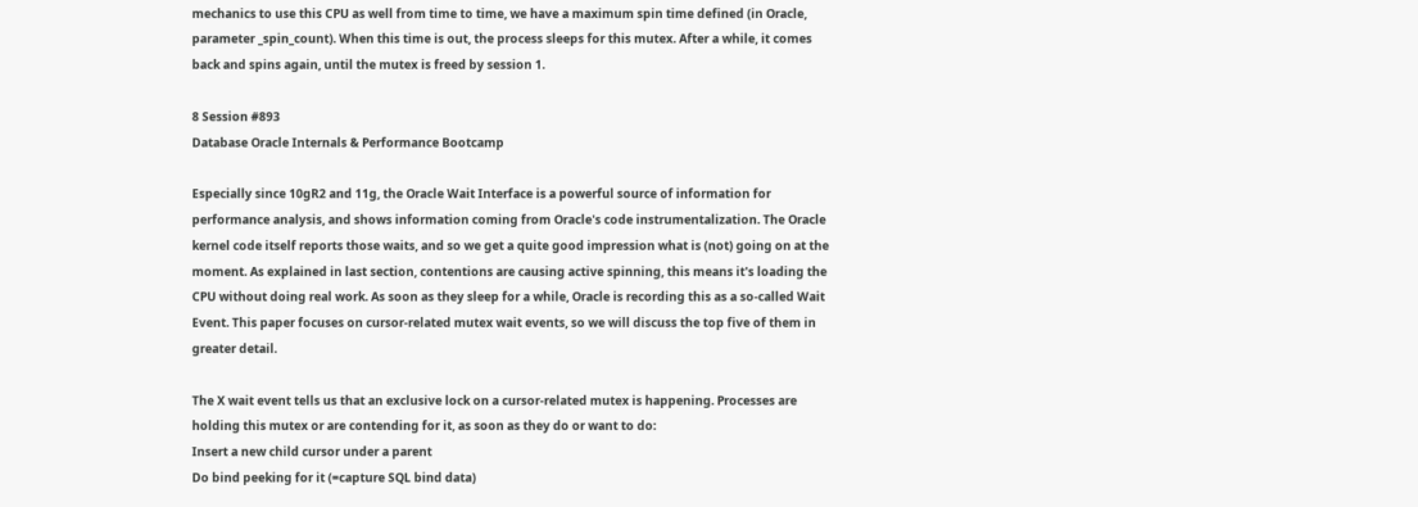mechanics to use this CPU as well from time to time, we have a maximum spin time defined (in Oracle,
parameter _spin_count). When this time is out, the process sleeps for this mutex. After a while, it comes
back and spins again, until the mutex is freed by session 1.

8 Session #893
Database Oracle Internals & Performance Bootcamp

Especially since 10gR2 and 11g, the Oracle Wait Interface is a powerful source of information for
performance analysis, and shows information coming from Oracle's code instrumentalization. The Oracle
kernel code itself reports those waits, and so we get a quite good impression what is (not) going on at the
moment. As explained in last section, contentions are causing active spinning, this means it's loading the
CPU without doing real work. As soon as they sleep for a while, Oracle is recording this as a so-called Wait
Event. This paper focuses on cursor-related mutex wait events, so we will discuss the top five of them in
greater detail.

The X wait event tells us that an exclusive lock on a cursor-related mutex is happening. Processes are
holding this mutex or are contending for it, as soon as they do or want to do:
Insert a new child cursor under a parent
Do bind peeking for it (=capture SQL bind data)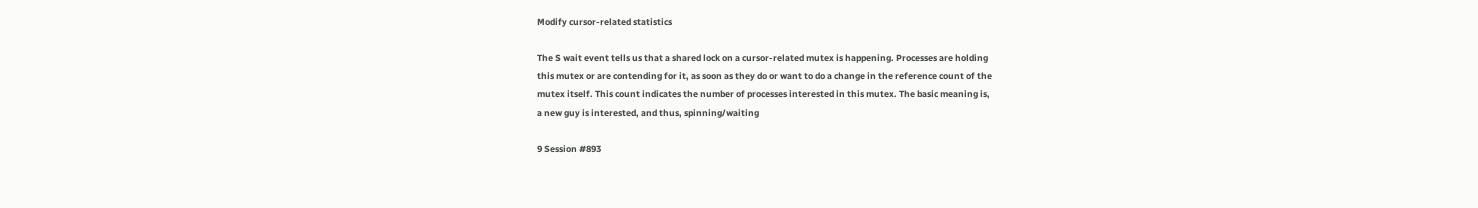Modify cursor-related statistics

The S wait event tells us that a shared lock on a cursor-related mutex is happening. Processes are holding
this mutex or are contending for it, as soon as they do or want to do a change in the reference count of the
mutex itself. This count indicates the number of processes interested in this mutex. The basic meaning is,
a new guy is interested, and thus, spinning/waiting

9 Session #893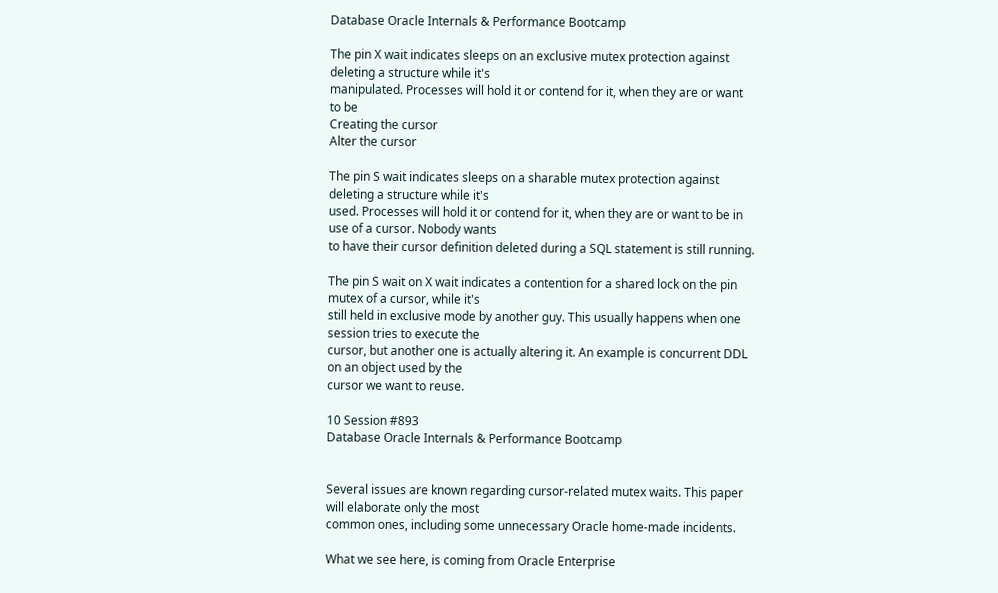Database Oracle Internals & Performance Bootcamp

The pin X wait indicates sleeps on an exclusive mutex protection against deleting a structure while it's
manipulated. Processes will hold it or contend for it, when they are or want to be
Creating the cursor
Alter the cursor

The pin S wait indicates sleeps on a sharable mutex protection against deleting a structure while it's
used. Processes will hold it or contend for it, when they are or want to be in use of a cursor. Nobody wants
to have their cursor definition deleted during a SQL statement is still running.

The pin S wait on X wait indicates a contention for a shared lock on the pin mutex of a cursor, while it's
still held in exclusive mode by another guy. This usually happens when one session tries to execute the
cursor, but another one is actually altering it. An example is concurrent DDL on an object used by the
cursor we want to reuse.

10 Session #893
Database Oracle Internals & Performance Bootcamp


Several issues are known regarding cursor-related mutex waits. This paper will elaborate only the most
common ones, including some unnecessary Oracle home-made incidents.

What we see here, is coming from Oracle Enterprise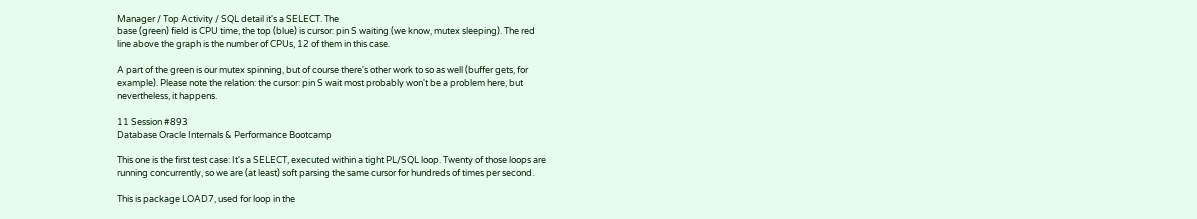Manager / Top Activity / SQL detail it's a SELECT. The
base (green) field is CPU time, the top (blue) is cursor: pin S waiting (we know, mutex sleeping). The red
line above the graph is the number of CPUs, 12 of them in this case.

A part of the green is our mutex spinning, but of course there's other work to so as well (buffer gets, for
example). Please note the relation: the cursor: pin S wait most probably won't be a problem here, but
nevertheless, it happens.

11 Session #893
Database Oracle Internals & Performance Bootcamp

This one is the first test case: It's a SELECT, executed within a tight PL/SQL loop. Twenty of those loops are
running concurrently, so we are (at least) soft parsing the same cursor for hundreds of times per second.

This is package LOAD7, used for loop in the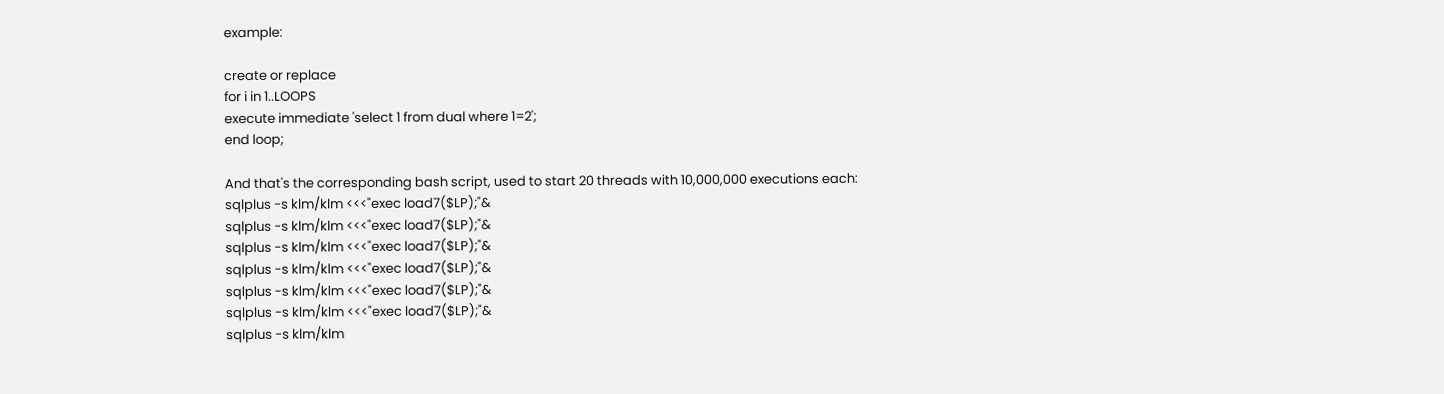example:

create or replace
for i in 1..LOOPS
execute immediate 'select 1 from dual where 1=2';
end loop;

And that's the corresponding bash script, used to start 20 threads with 10,000,000 executions each:
sqlplus -s klm/klm <<<"exec load7($LP);"&
sqlplus -s klm/klm <<<"exec load7($LP);"&
sqlplus -s klm/klm <<<"exec load7($LP);"&
sqlplus -s klm/klm <<<"exec load7($LP);"&
sqlplus -s klm/klm <<<"exec load7($LP);"&
sqlplus -s klm/klm <<<"exec load7($LP);"&
sqlplus -s klm/klm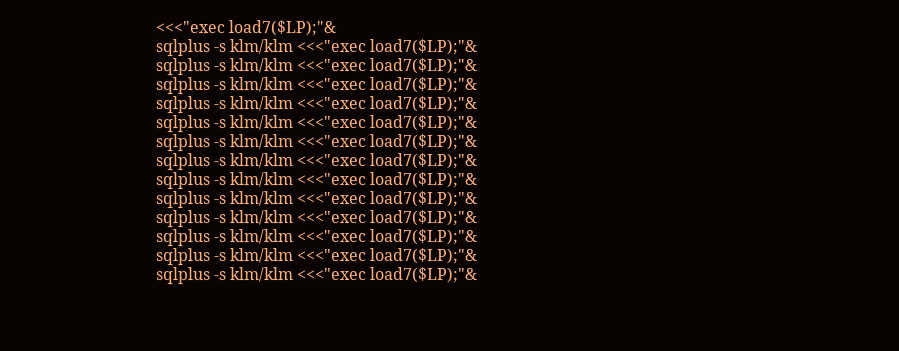<<<"exec load7($LP);"&
sqlplus -s klm/klm <<<"exec load7($LP);"&
sqlplus -s klm/klm <<<"exec load7($LP);"&
sqlplus -s klm/klm <<<"exec load7($LP);"&
sqlplus -s klm/klm <<<"exec load7($LP);"&
sqlplus -s klm/klm <<<"exec load7($LP);"&
sqlplus -s klm/klm <<<"exec load7($LP);"&
sqlplus -s klm/klm <<<"exec load7($LP);"&
sqlplus -s klm/klm <<<"exec load7($LP);"&
sqlplus -s klm/klm <<<"exec load7($LP);"&
sqlplus -s klm/klm <<<"exec load7($LP);"&
sqlplus -s klm/klm <<<"exec load7($LP);"&
sqlplus -s klm/klm <<<"exec load7($LP);"&
sqlplus -s klm/klm <<<"exec load7($LP);"&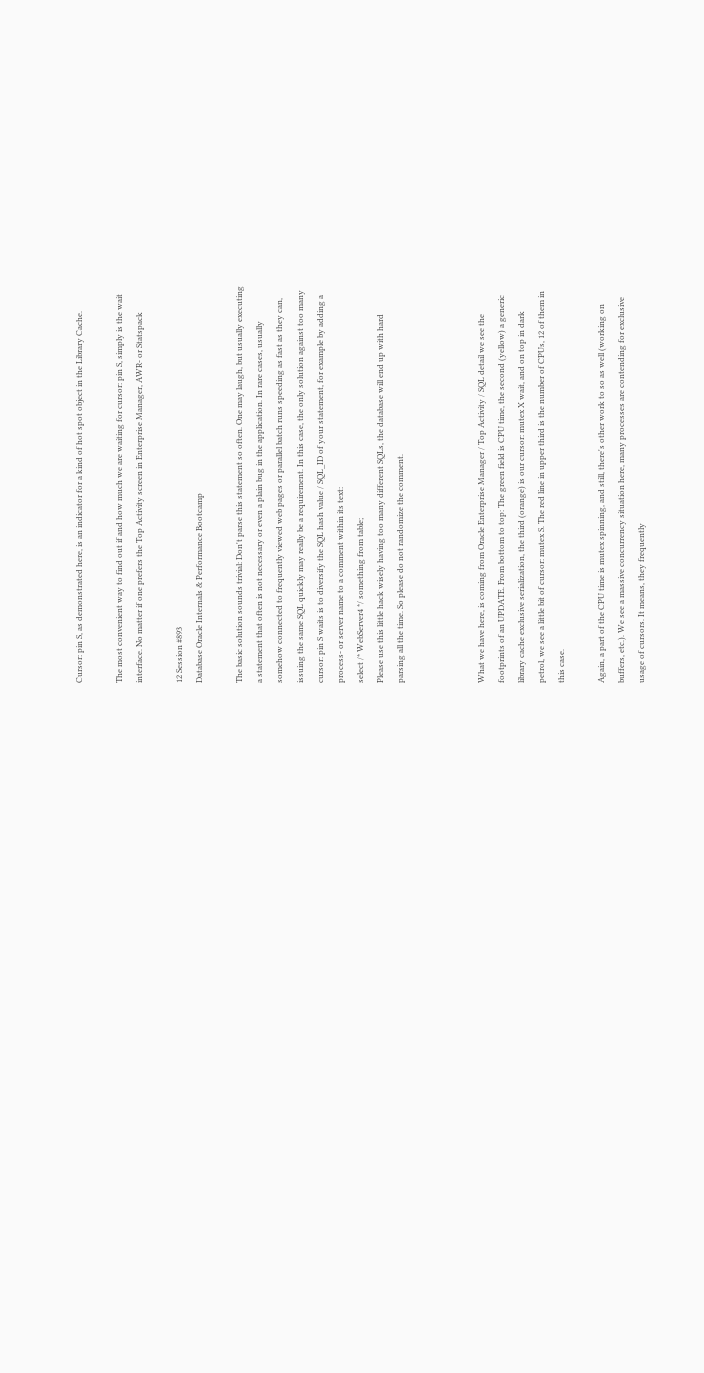Cursor: pin S, as demonstrated here, is an indicator for a kind of hot spot object in the Library Cache.

The most convenient way to find out if and how much we are waiting for cursor: pin S, simply is the wait
interface. No matter if one prefers the Top Activity screen in Enterprise Manager, AWR- or Statspack

12 Session #893
Database Oracle Internals & Performance Bootcamp

The basic solution sounds trivial: Don't parse this statement so often. One may laugh, but usually executing
a statement that often is not necessary or even a plain bug in the application. In rare cases, usually
somehow connected to frequently viewed web pages or parallel batch runs speeding as fast as they can,
issuing the same SQL quickly may really be a requirement. In this case, the only solution against too many
cursor: pin S waits is to diversify the SQL hash value / SQL_ID of your statement, for example by adding a
process- or server name to a comment within its text:
select /* WebServer4 */ something from table;
Please use this little hack wisely having too many different SQLs, the database will end up with hard
parsing all the time. So please do not randomize the comment.



What we have here, is coming from Oracle Enterprise Manager / Top Activity / SQL detail we see the
footprints of an UPDATE. From bottom to top: The green field is CPU time, the second (yellow) a generic
library cache exclusive serialization, the third (orange) is our cursor: mutex X wait, and on top in dark
petrol, we see a little bit of cursor: mutex S. The red line in upper third is the number of CPUs, 12 of them in
this case.

Again, a part of the CPU time is mutex spinning, and still, there's other work to so as well (working on
buffers, etc.). We see a massive concurrency situation here, many processes are contending for exclusive
usage of cursors. It means, they frequently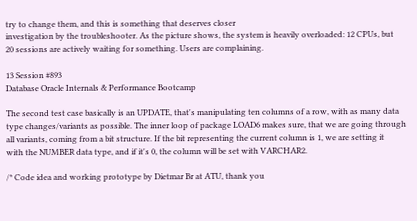try to change them, and this is something that deserves closer
investigation by the troubleshooter. As the picture shows, the system is heavily overloaded: 12 CPUs, but
20 sessions are actively waiting for something. Users are complaining.

13 Session #893
Database Oracle Internals & Performance Bootcamp

The second test case basically is an UPDATE, that's manipulating ten columns of a row, with as many data
type changes/variants as possible. The inner loop of package LOAD6 makes sure, that we are going through
all variants, coming from a bit structure. If the bit representing the current column is 1, we are setting it
with the NUMBER data type, and if it's 0, the column will be set with VARCHAR2.

/* Code idea and working prototype by Dietmar Br at ATU, thank you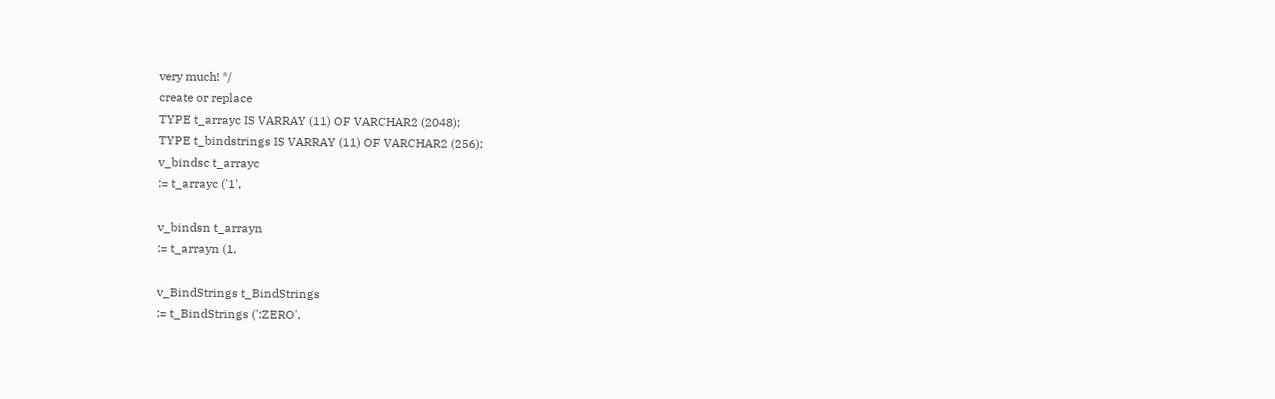very much! */
create or replace
TYPE t_arrayc IS VARRAY (11) OF VARCHAR2 (2048);
TYPE t_bindstrings IS VARRAY (11) OF VARCHAR2 (256);
v_bindsc t_arrayc
:= t_arrayc ('1',

v_bindsn t_arrayn
:= t_arrayn (1,

v_BindStrings t_BindStrings
:= t_BindStrings (':ZERO',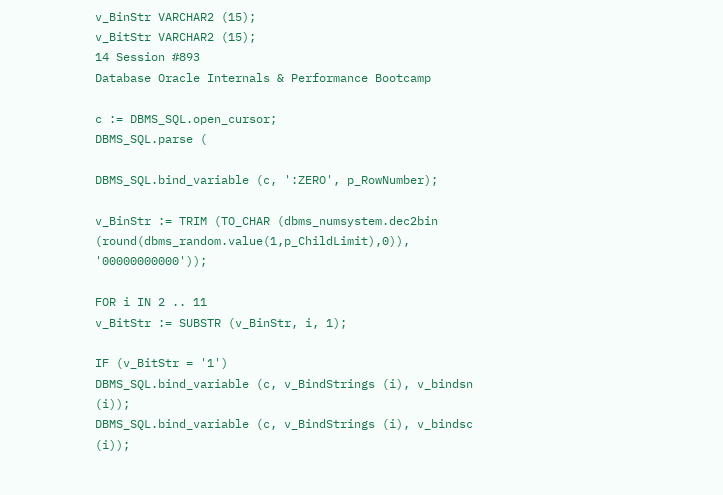v_BinStr VARCHAR2 (15);
v_BitStr VARCHAR2 (15);
14 Session #893
Database Oracle Internals & Performance Bootcamp

c := DBMS_SQL.open_cursor;
DBMS_SQL.parse (

DBMS_SQL.bind_variable (c, ':ZERO', p_RowNumber);

v_BinStr := TRIM (TO_CHAR (dbms_numsystem.dec2bin
(round(dbms_random.value(1,p_ChildLimit),0)), '00000000000'));

FOR i IN 2 .. 11
v_BitStr := SUBSTR (v_BinStr, i, 1);

IF (v_BitStr = '1')
DBMS_SQL.bind_variable (c, v_BindStrings (i), v_bindsn (i));
DBMS_SQL.bind_variable (c, v_BindStrings (i), v_bindsc (i));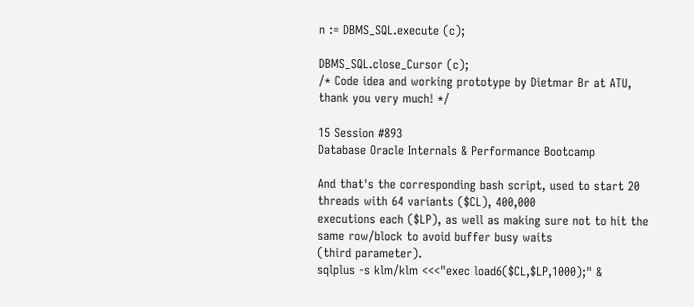n := DBMS_SQL.execute (c);

DBMS_SQL.close_Cursor (c);
/* Code idea and working prototype by Dietmar Br at ATU, thank you very much! */

15 Session #893
Database Oracle Internals & Performance Bootcamp

And that's the corresponding bash script, used to start 20 threads with 64 variants ($CL), 400,000
executions each ($LP), as well as making sure not to hit the same row/block to avoid buffer busy waits
(third parameter).
sqlplus -s klm/klm <<<"exec load6($CL,$LP,1000);" &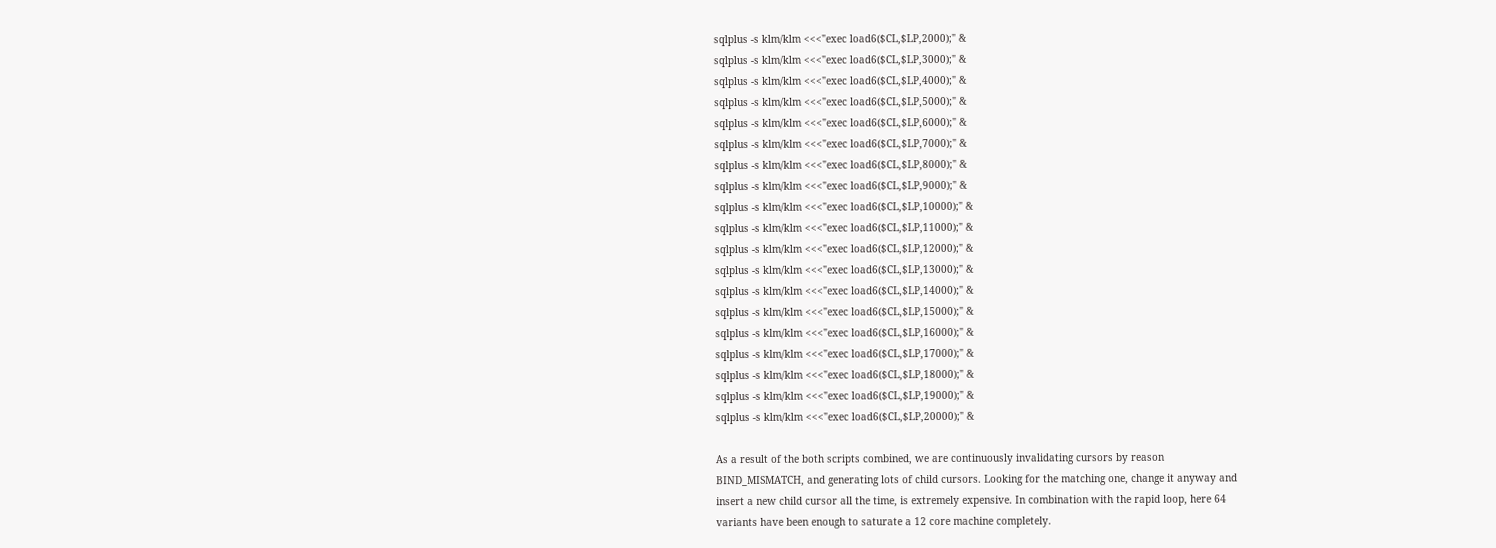sqlplus -s klm/klm <<<"exec load6($CL,$LP,2000);" &
sqlplus -s klm/klm <<<"exec load6($CL,$LP,3000);" &
sqlplus -s klm/klm <<<"exec load6($CL,$LP,4000);" &
sqlplus -s klm/klm <<<"exec load6($CL,$LP,5000);" &
sqlplus -s klm/klm <<<"exec load6($CL,$LP,6000);" &
sqlplus -s klm/klm <<<"exec load6($CL,$LP,7000);" &
sqlplus -s klm/klm <<<"exec load6($CL,$LP,8000);" &
sqlplus -s klm/klm <<<"exec load6($CL,$LP,9000);" &
sqlplus -s klm/klm <<<"exec load6($CL,$LP,10000);" &
sqlplus -s klm/klm <<<"exec load6($CL,$LP,11000);" &
sqlplus -s klm/klm <<<"exec load6($CL,$LP,12000);" &
sqlplus -s klm/klm <<<"exec load6($CL,$LP,13000);" &
sqlplus -s klm/klm <<<"exec load6($CL,$LP,14000);" &
sqlplus -s klm/klm <<<"exec load6($CL,$LP,15000);" &
sqlplus -s klm/klm <<<"exec load6($CL,$LP,16000);" &
sqlplus -s klm/klm <<<"exec load6($CL,$LP,17000);" &
sqlplus -s klm/klm <<<"exec load6($CL,$LP,18000);" &
sqlplus -s klm/klm <<<"exec load6($CL,$LP,19000);" &
sqlplus -s klm/klm <<<"exec load6($CL,$LP,20000);" &

As a result of the both scripts combined, we are continuously invalidating cursors by reason
BIND_MISMATCH, and generating lots of child cursors. Looking for the matching one, change it anyway and
insert a new child cursor all the time, is extremely expensive. In combination with the rapid loop, here 64
variants have been enough to saturate a 12 core machine completely.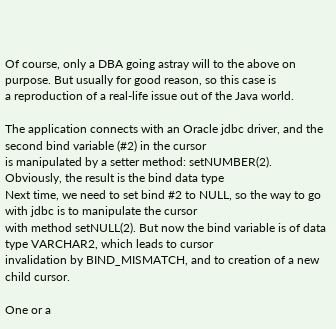Of course, only a DBA going astray will to the above on purpose. But usually for good reason, so this case is
a reproduction of a real-life issue out of the Java world.

The application connects with an Oracle jdbc driver, and the second bind variable (#2) in the cursor
is manipulated by a setter method: setNUMBER(2). Obviously, the result is the bind data type
Next time, we need to set bind #2 to NULL, so the way to go with jdbc is to manipulate the cursor
with method setNULL(2). But now the bind variable is of data type VARCHAR2, which leads to cursor
invalidation by BIND_MISMATCH, and to creation of a new child cursor.

One or a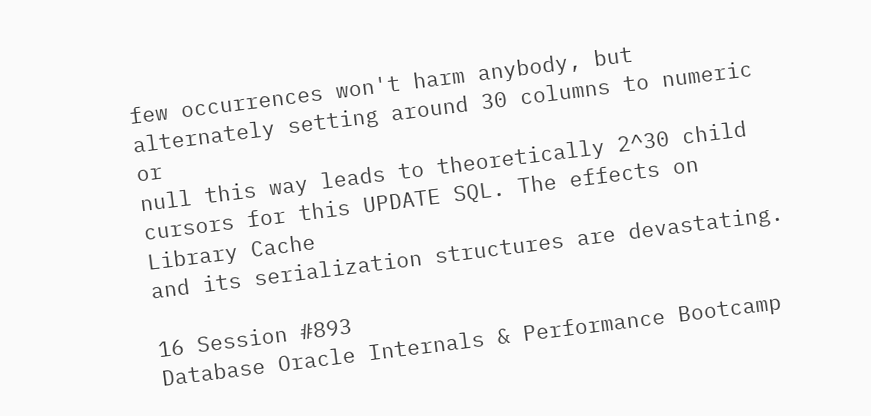few occurrences won't harm anybody, but alternately setting around 30 columns to numeric or
null this way leads to theoretically 2^30 child cursors for this UPDATE SQL. The effects on Library Cache
and its serialization structures are devastating.

16 Session #893
Database Oracle Internals & Performance Bootcamp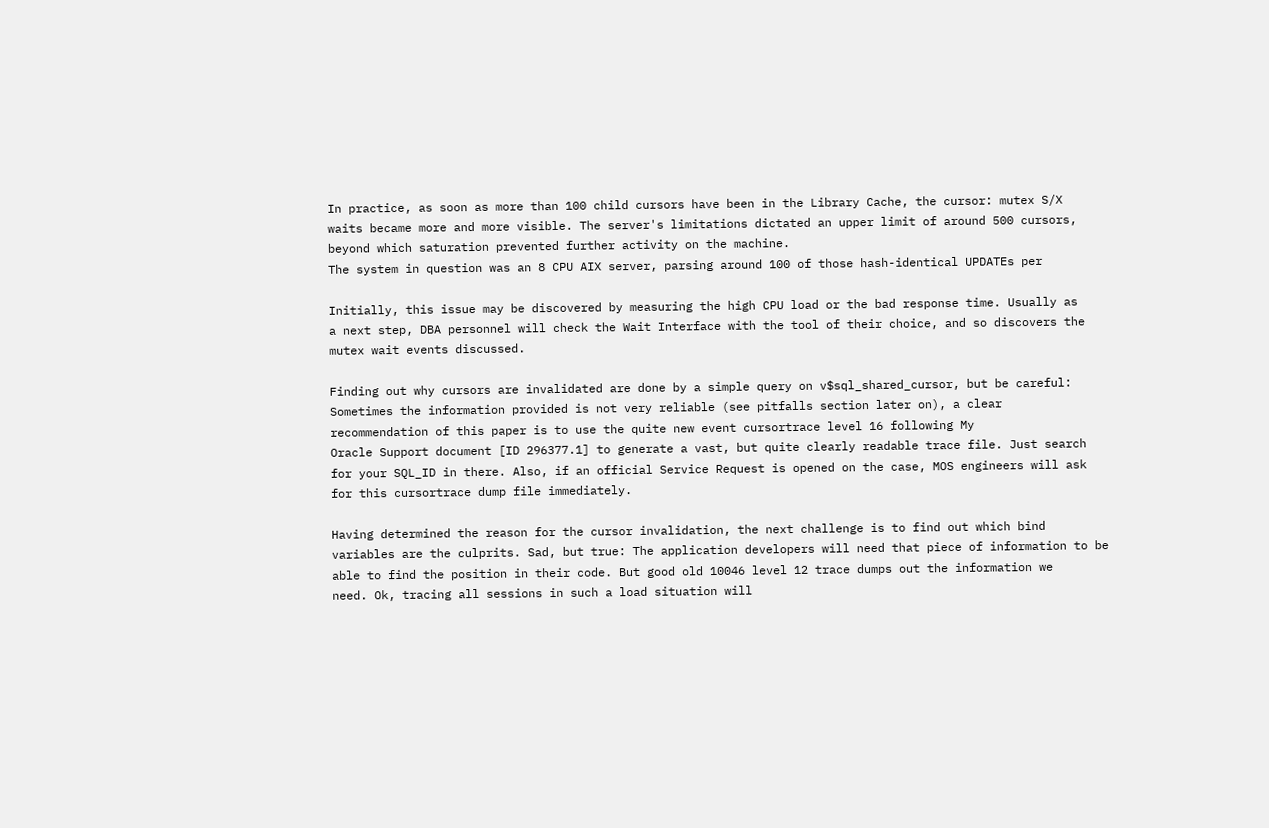In practice, as soon as more than 100 child cursors have been in the Library Cache, the cursor: mutex S/X
waits became more and more visible. The server's limitations dictated an upper limit of around 500 cursors,
beyond which saturation prevented further activity on the machine.
The system in question was an 8 CPU AIX server, parsing around 100 of those hash-identical UPDATEs per

Initially, this issue may be discovered by measuring the high CPU load or the bad response time. Usually as
a next step, DBA personnel will check the Wait Interface with the tool of their choice, and so discovers the
mutex wait events discussed.

Finding out why cursors are invalidated are done by a simple query on v$sql_shared_cursor, but be careful:
Sometimes the information provided is not very reliable (see pitfalls section later on), a clear
recommendation of this paper is to use the quite new event cursortrace level 16 following My
Oracle Support document [ID 296377.1] to generate a vast, but quite clearly readable trace file. Just search
for your SQL_ID in there. Also, if an official Service Request is opened on the case, MOS engineers will ask
for this cursortrace dump file immediately.

Having determined the reason for the cursor invalidation, the next challenge is to find out which bind
variables are the culprits. Sad, but true: The application developers will need that piece of information to be
able to find the position in their code. But good old 10046 level 12 trace dumps out the information we
need. Ok, tracing all sessions in such a load situation will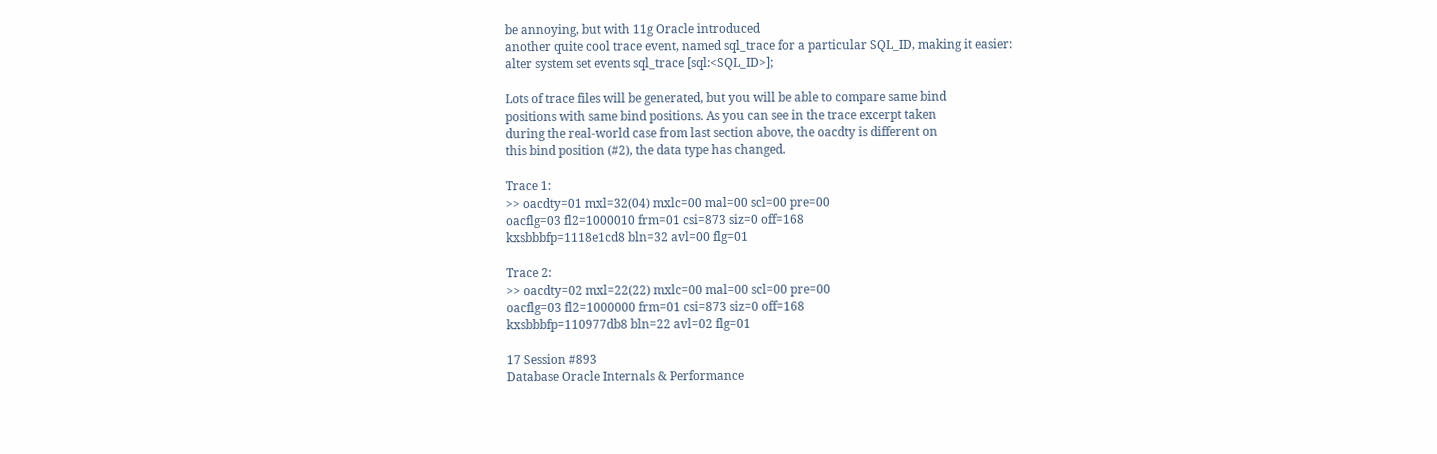be annoying, but with 11g Oracle introduced
another quite cool trace event, named sql_trace for a particular SQL_ID, making it easier:
alter system set events sql_trace [sql:<SQL_ID>];

Lots of trace files will be generated, but you will be able to compare same bind
positions with same bind positions. As you can see in the trace excerpt taken
during the real-world case from last section above, the oacdty is different on
this bind position (#2), the data type has changed.

Trace 1:
>> oacdty=01 mxl=32(04) mxlc=00 mal=00 scl=00 pre=00
oacflg=03 fl2=1000010 frm=01 csi=873 siz=0 off=168
kxsbbbfp=1118e1cd8 bln=32 avl=00 flg=01

Trace 2:
>> oacdty=02 mxl=22(22) mxlc=00 mal=00 scl=00 pre=00
oacflg=03 fl2=1000000 frm=01 csi=873 siz=0 off=168
kxsbbbfp=110977db8 bln=22 avl=02 flg=01

17 Session #893
Database Oracle Internals & Performance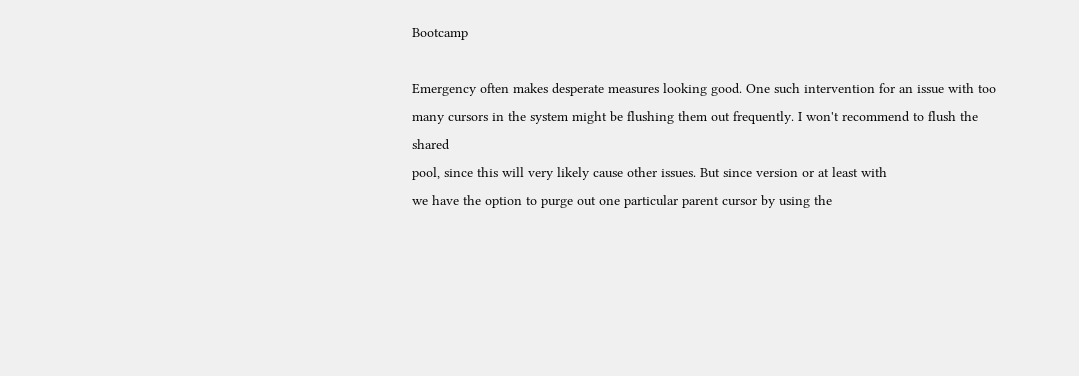Bootcamp

Emergency often makes desperate measures looking good. One such intervention for an issue with too
many cursors in the system might be flushing them out frequently. I won't recommend to flush the shared
pool, since this will very likely cause other issues. But since version or at least with
we have the option to purge out one particular parent cursor by using the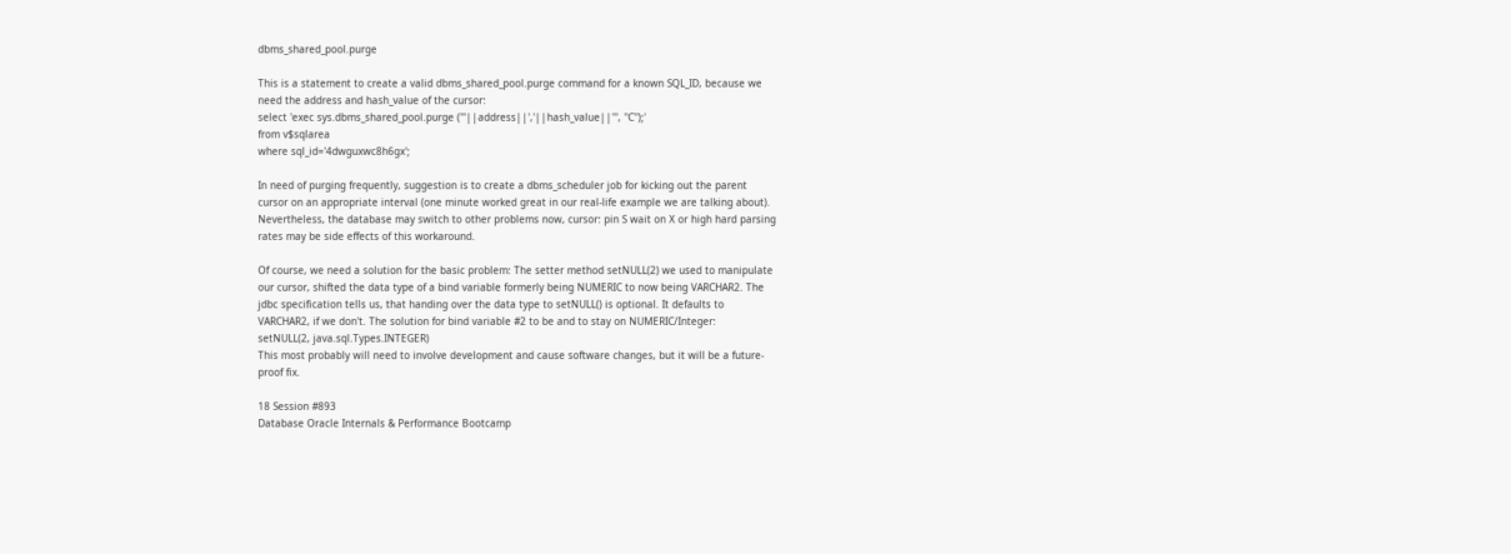dbms_shared_pool.purge

This is a statement to create a valid dbms_shared_pool.purge command for a known SQL_ID, because we
need the address and hash_value of the cursor:
select 'exec sys.dbms_shared_pool.purge ('''||address||','||hash_value||''', ''C'');'
from v$sqlarea
where sql_id='4dwguxwc8h6gx';

In need of purging frequently, suggestion is to create a dbms_scheduler job for kicking out the parent
cursor on an appropriate interval (one minute worked great in our real-life example we are talking about).
Nevertheless, the database may switch to other problems now, cursor: pin S wait on X or high hard parsing
rates may be side effects of this workaround.

Of course, we need a solution for the basic problem: The setter method setNULL(2) we used to manipulate
our cursor, shifted the data type of a bind variable formerly being NUMERIC to now being VARCHAR2. The
jdbc specification tells us, that handing over the data type to setNULL() is optional. It defaults to
VARCHAR2, if we don't. The solution for bind variable #2 to be and to stay on NUMERIC/Integer:
setNULL(2, java.sql.Types.INTEGER)
This most probably will need to involve development and cause software changes, but it will be a future-
proof fix.

18 Session #893
Database Oracle Internals & Performance Bootcamp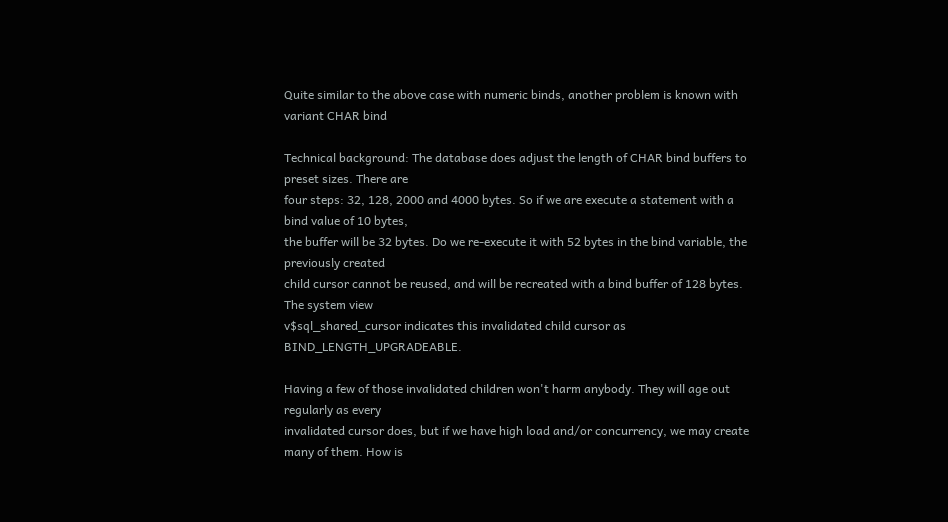Quite similar to the above case with numeric binds, another problem is known with variant CHAR bind

Technical background: The database does adjust the length of CHAR bind buffers to preset sizes. There are
four steps: 32, 128, 2000 and 4000 bytes. So if we are execute a statement with a bind value of 10 bytes,
the buffer will be 32 bytes. Do we re-execute it with 52 bytes in the bind variable, the previously created
child cursor cannot be reused, and will be recreated with a bind buffer of 128 bytes. The system view
v$sql_shared_cursor indicates this invalidated child cursor as BIND_LENGTH_UPGRADEABLE.

Having a few of those invalidated children won't harm anybody. They will age out regularly as every
invalidated cursor does, but if we have high load and/or concurrency, we may create many of them. How is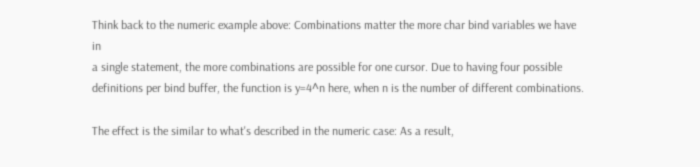Think back to the numeric example above: Combinations matter the more char bind variables we have in
a single statement, the more combinations are possible for one cursor. Due to having four possible
definitions per bind buffer, the function is y=4^n here, when n is the number of different combinations.

The effect is the similar to what's described in the numeric case: As a result,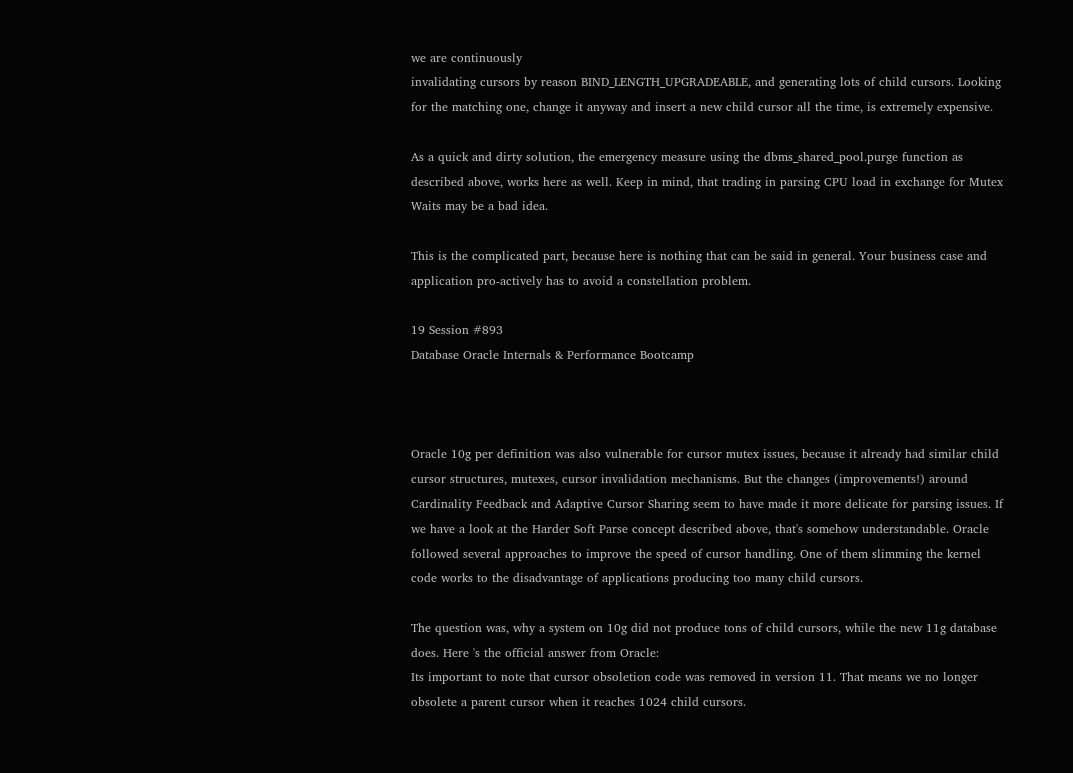we are continuously
invalidating cursors by reason BIND_LENGTH_UPGRADEABLE, and generating lots of child cursors. Looking
for the matching one, change it anyway and insert a new child cursor all the time, is extremely expensive.

As a quick and dirty solution, the emergency measure using the dbms_shared_pool.purge function as
described above, works here as well. Keep in mind, that trading in parsing CPU load in exchange for Mutex
Waits may be a bad idea.

This is the complicated part, because here is nothing that can be said in general. Your business case and
application pro-actively has to avoid a constellation problem.

19 Session #893
Database Oracle Internals & Performance Bootcamp



Oracle 10g per definition was also vulnerable for cursor mutex issues, because it already had similar child
cursor structures, mutexes, cursor invalidation mechanisms. But the changes (improvements!) around
Cardinality Feedback and Adaptive Cursor Sharing seem to have made it more delicate for parsing issues. If
we have a look at the Harder Soft Parse concept described above, that's somehow understandable. Oracle
followed several approaches to improve the speed of cursor handling. One of them slimming the kernel
code works to the disadvantage of applications producing too many child cursors.

The question was, why a system on 10g did not produce tons of child cursors, while the new 11g database
does. Here 's the official answer from Oracle:
Its important to note that cursor obsoletion code was removed in version 11. That means we no longer
obsolete a parent cursor when it reaches 1024 child cursors.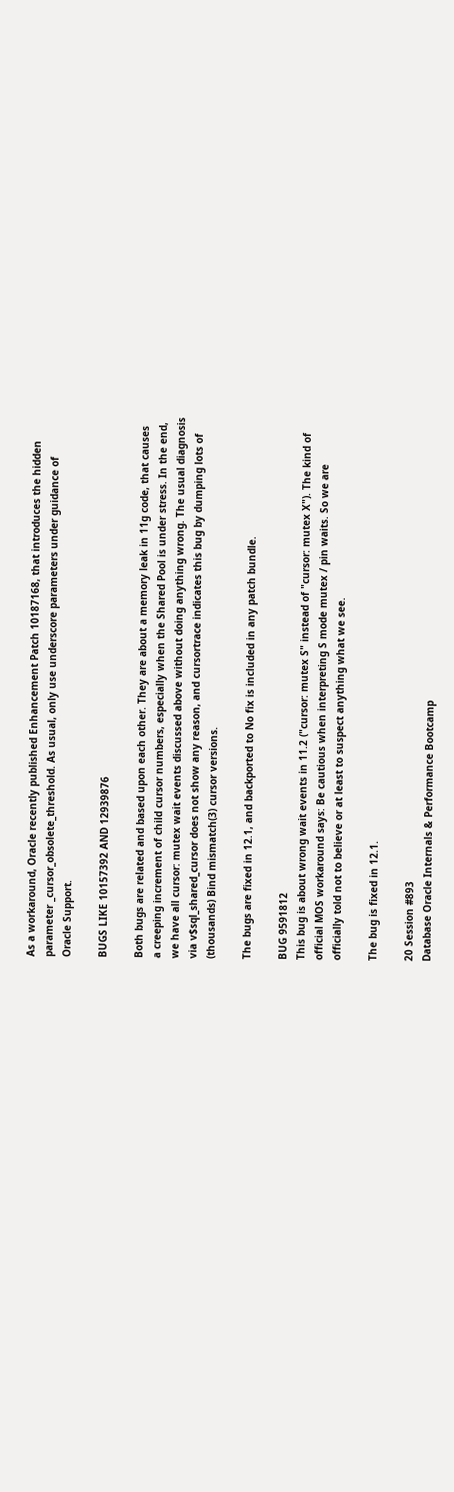As a workaround, Oracle recently published Enhancement Patch 10187168, that introduces the hidden
parameter _cursor_obsolete_threshold. As usual, only use underscore parameters under guidance of
Oracle Support.

BUGS LIKE 10157392 AND 12939876

Both bugs are related and based upon each other. They are about a memory leak in 11g code, that causes
a creeping increment of child cursor numbers, especially when the Shared Pool is under stress. In the end,
we have all cursor: mutex wait events discussed above without doing anything wrong. The usual diagnosis
via v$sql_shared_cursor does not show any reason, and cursortrace indicates this bug by dumping lots of
(thousands) Bind mismatch(3) cursor versions.

The bugs are fixed in 12.1, and backported to No fix is included in any patch bundle.

BUG 9591812
This bug is about wrong wait events in 11.2 ("cursor: mutex S" instead of "cursor: mutex X"). The kind of
official MOS workaround says: Be cautious when interpreting S mode mutex / pin waits. So we are
officially told not to believe or at least to suspect anything what we see.

The bug is fixed in 12.1.

20 Session #893
Database Oracle Internals & Performance Bootcamp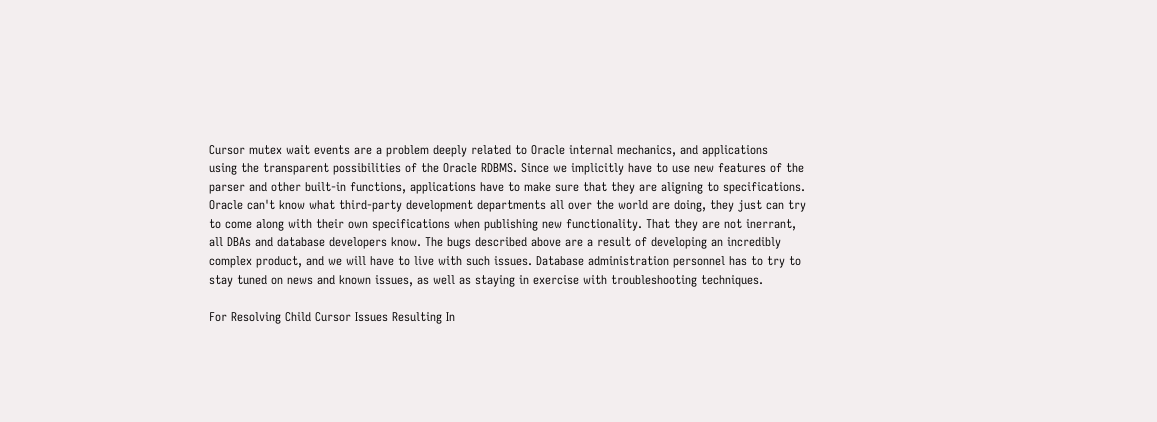Cursor mutex wait events are a problem deeply related to Oracle internal mechanics, and applications
using the transparent possibilities of the Oracle RDBMS. Since we implicitly have to use new features of the
parser and other built-in functions, applications have to make sure that they are aligning to specifications.
Oracle can't know what third-party development departments all over the world are doing, they just can try
to come along with their own specifications when publishing new functionality. That they are not inerrant,
all DBAs and database developers know. The bugs described above are a result of developing an incredibly
complex product, and we will have to live with such issues. Database administration personnel has to try to
stay tuned on news and known issues, as well as staying in exercise with troubleshooting techniques.

For Resolving Child Cursor Issues Resulting In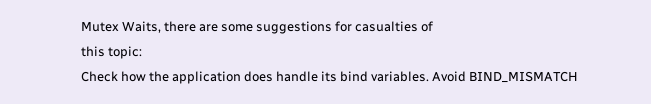Mutex Waits, there are some suggestions for casualties of
this topic:
Check how the application does handle its bind variables. Avoid BIND_MISMATCH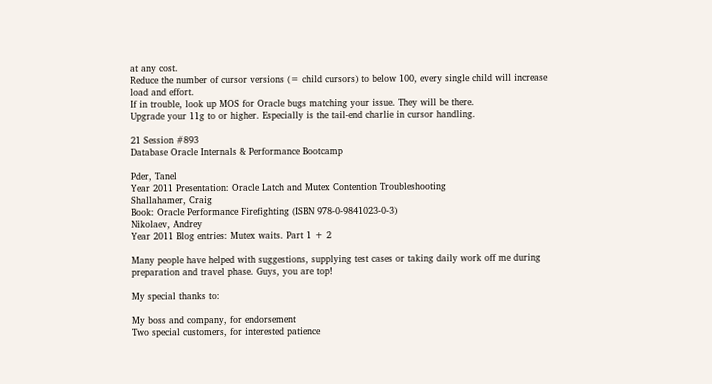at any cost.
Reduce the number of cursor versions (= child cursors) to below 100, every single child will increase
load and effort.
If in trouble, look up MOS for Oracle bugs matching your issue. They will be there.
Upgrade your 11g to or higher. Especially is the tail-end charlie in cursor handling.

21 Session #893
Database Oracle Internals & Performance Bootcamp

Pder, Tanel
Year 2011 Presentation: Oracle Latch and Mutex Contention Troubleshooting
Shallahamer, Craig
Book: Oracle Performance Firefighting (ISBN 978-0-9841023-0-3)
Nikolaev, Andrey
Year 2011 Blog entries: Mutex waits. Part 1 + 2

Many people have helped with suggestions, supplying test cases or taking daily work off me during
preparation and travel phase. Guys, you are top!

My special thanks to:

My boss and company, for endorsement
Two special customers, for interested patience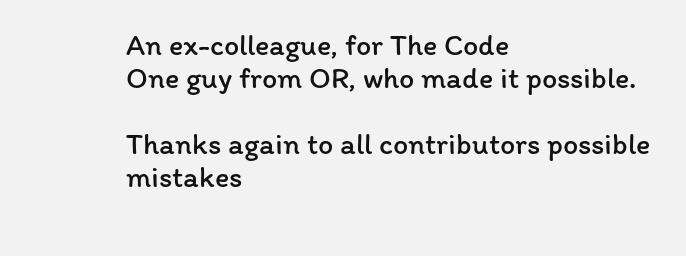An ex-colleague, for The Code
One guy from OR, who made it possible.

Thanks again to all contributors possible mistakes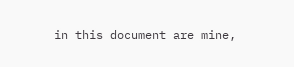in this document are mine,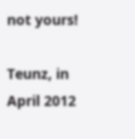not yours!

Teunz, in April 2012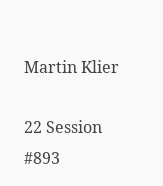Martin Klier

22 Session #893